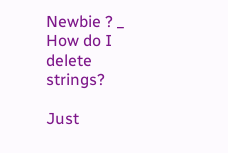Newbie ? _ How do I delete strings?

Just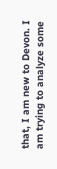that, I am new to Devon. I am trying to analyze some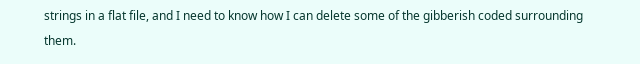strings in a flat file, and I need to know how I can delete some of the gibberish coded surrounding them.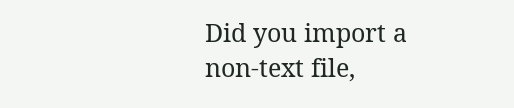Did you import a non-text file,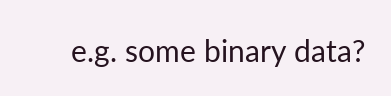e.g. some binary data?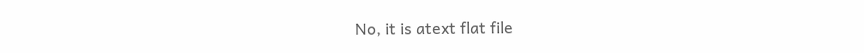No, it is atext flat file